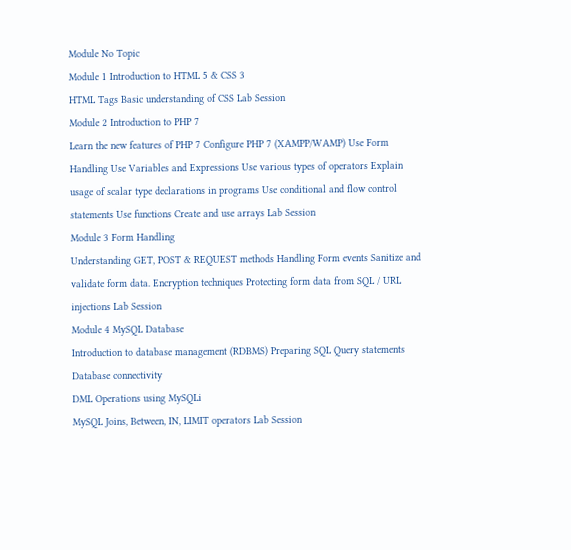Module No Topic
Module 1 Introduction to HTML 5 & CSS 3
HTML Tags Basic understanding of CSS Lab Session
Module 2 Introduction to PHP 7
Learn the new features of PHP 7 Configure PHP 7 (XAMPP/WAMP) Use Form Handling Use Variables and Expressions Use various types of operators Explain usage of scalar type declarations in programs Use conditional and flow control statements Use functions Create and use arrays Lab Session
Module 3 Form Handling
Understanding GET, POST & REQUEST methods Handling Form events Sanitize and validate form data. Encryption techniques Protecting form data from SQL / URL injections Lab Session
Module 4 MySQL Database
Introduction to database management (RDBMS) Preparing SQL Query statements
Database connectivity
DML Operations using MySQLi
MySQL Joins, Between, IN, LIMIT operators Lab Session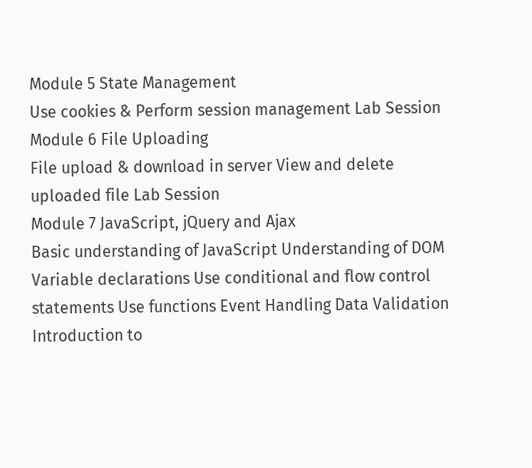Module 5 State Management
Use cookies & Perform session management Lab Session
Module 6 File Uploading
File upload & download in server View and delete uploaded file Lab Session
Module 7 JavaScript, jQuery and Ajax
Basic understanding of JavaScript Understanding of DOM Variable declarations Use conditional and flow control statements Use functions Event Handling Data Validation Introduction to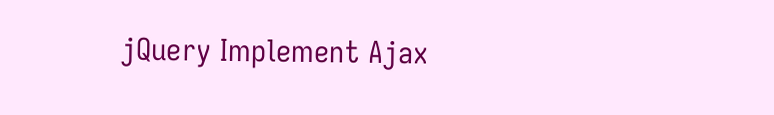jQuery Implement Ajax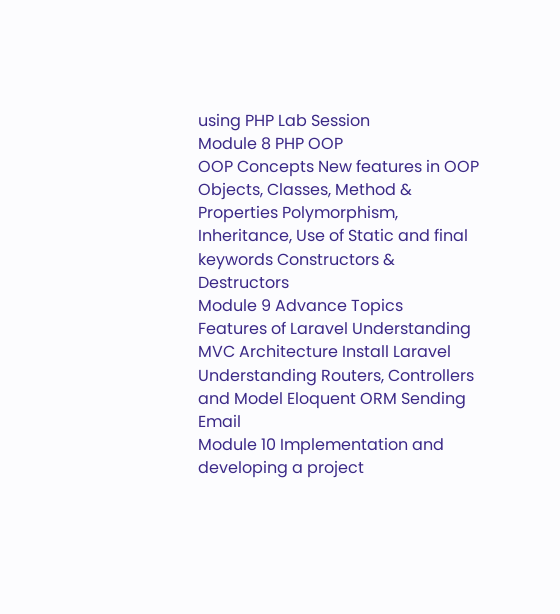using PHP Lab Session
Module 8 PHP OOP
OOP Concepts New features in OOP Objects, Classes, Method & Properties Polymorphism, Inheritance, Use of Static and final keywords Constructors & Destructors
Module 9 Advance Topics
Features of Laravel Understanding MVC Architecture Install Laravel Understanding Routers, Controllers and Model Eloquent ORM Sending Email
Module 10 Implementation and developing a project